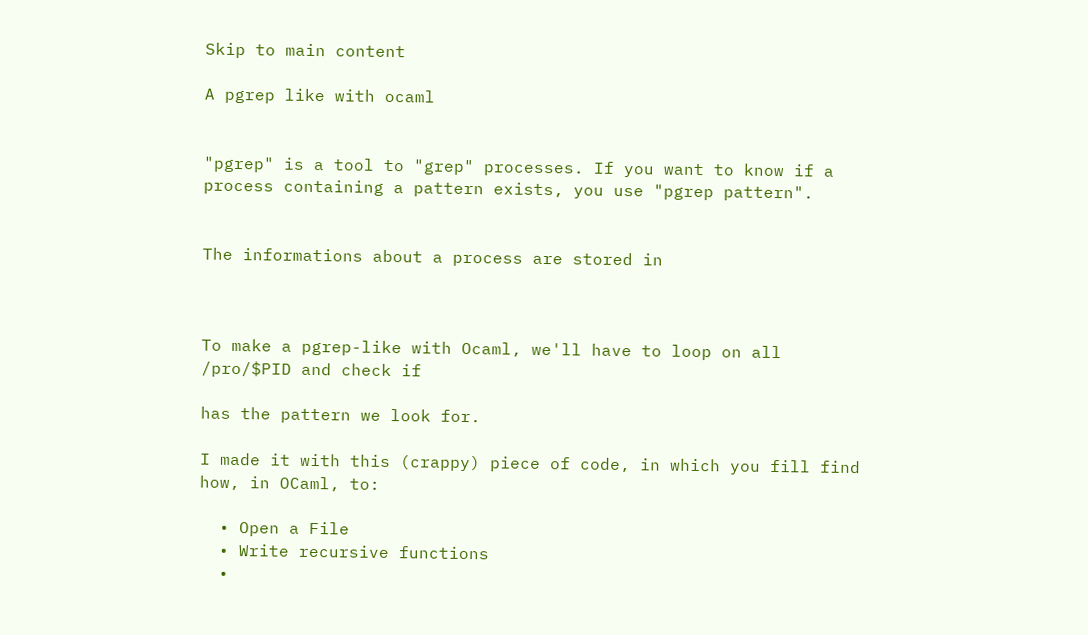Skip to main content

A pgrep like with ocaml


"pgrep" is a tool to "grep" processes. If you want to know if a process containing a pattern exists, you use "pgrep pattern".


The informations about a process are stored in



To make a pgrep-like with Ocaml, we'll have to loop on all /pro/$PID and check if

has the pattern we look for.

I made it with this (crappy) piece of code, in which you fill find how, in OCaml, to:

  • Open a File
  • Write recursive functions
  •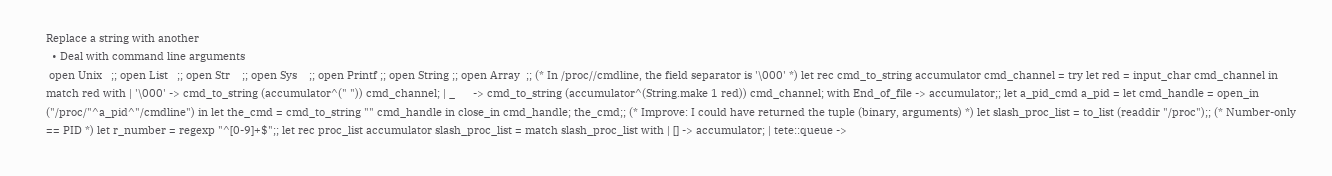Replace a string with another
  • Deal with command line arguments
 open Unix   ;; open List   ;; open Str    ;; open Sys    ;; open Printf ;; open String ;; open Array  ;; (* In /proc//cmdline, the field separator is '\000' *) let rec cmd_to_string accumulator cmd_channel = try let red = input_char cmd_channel in match red with | '\000' -> cmd_to_string (accumulator^(" ")) cmd_channel; | _      -> cmd_to_string (accumulator^(String.make 1 red)) cmd_channel; with End_of_file -> accumulator;; let a_pid_cmd a_pid = let cmd_handle = open_in ("/proc/"^a_pid^"/cmdline") in let the_cmd = cmd_to_string "" cmd_handle in close_in cmd_handle; the_cmd;; (* Improve: I could have returned the tuple (binary, arguments) *) let slash_proc_list = to_list (readdir "/proc");; (* Number-only == PID *) let r_number = regexp "^[0-9]+$";; let rec proc_list accumulator slash_proc_list = match slash_proc_list with | [] -> accumulator; | tete::queue ->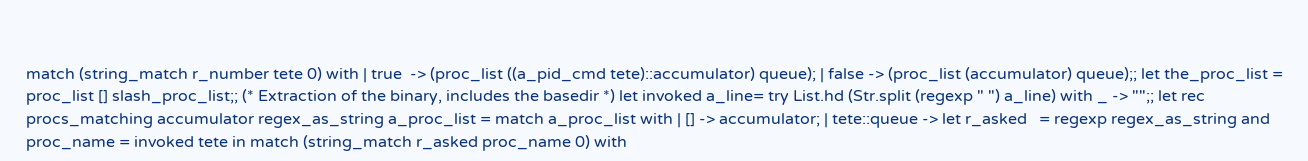match (string_match r_number tete 0) with | true  -> (proc_list ((a_pid_cmd tete)::accumulator) queue); | false -> (proc_list (accumulator) queue);; let the_proc_list = proc_list [] slash_proc_list;; (* Extraction of the binary, includes the basedir *) let invoked a_line= try List.hd (Str.split (regexp " ") a_line) with _ -> "";; let rec procs_matching accumulator regex_as_string a_proc_list = match a_proc_list with | [] -> accumulator; | tete::queue -> let r_asked   = regexp regex_as_string and proc_name = invoked tete in match (string_match r_asked proc_name 0) with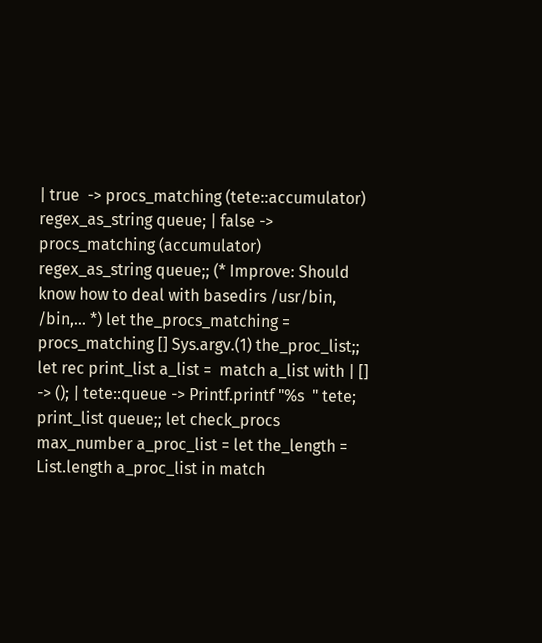| true  -> procs_matching (tete::accumulator) regex_as_string queue; | false -> procs_matching (accumulator)       regex_as_string queue;; (* Improve: Should know how to deal with basedirs /usr/bin, /bin,... *) let the_procs_matching = procs_matching [] Sys.argv.(1) the_proc_list;; let rec print_list a_list =  match a_list with | []          -> (); | tete::queue -> Printf.printf "%s  " tete;  print_list queue;; let check_procs max_number a_proc_list = let the_length = List.length a_proc_list in match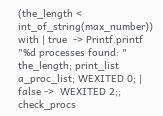(the_length < int_of_string(max_number)) with | true  -> Printf.printf "%d processes found: " the_length; print_list a_proc_list; WEXITED 0; | false ->  WEXITED 2;; check_procs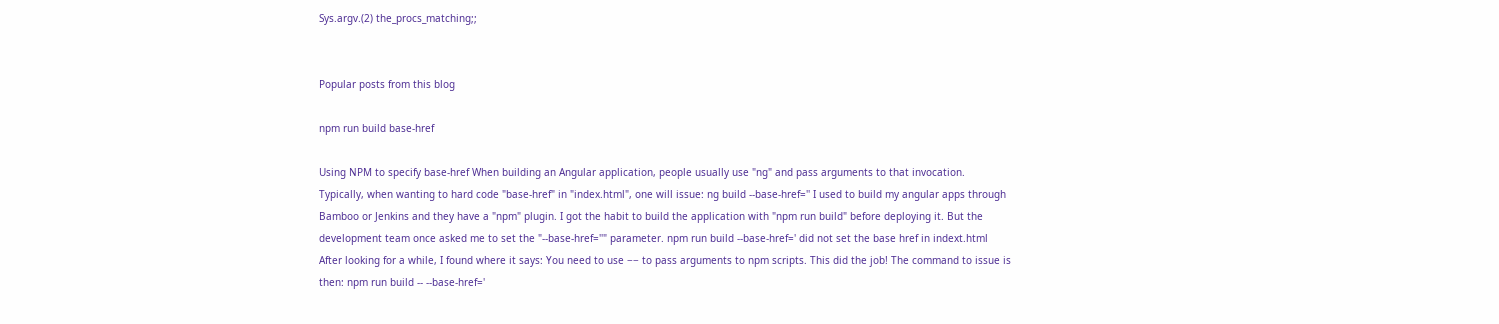Sys.argv.(2) the_procs_matching;;


Popular posts from this blog

npm run build base-href

Using NPM to specify base-href When building an Angular application, people usually use "ng" and pass arguments to that invocation. Typically, when wanting to hard code "base-href" in "index.html", one will issue: ng build --base-href='' I used to build my angular apps through Bamboo or Jenkins and they have a "npm" plugin. I got the habit to build the application with "npm run build" before deploying it. But the development team once asked me to set the "--base-href=''" parameter. npm run build --base-href=' did not set the base href in indext.html After looking for a while, I found where it says: You need to use −− to pass arguments to npm scripts. This did the job! The command to issue is then: npm run build -- --base-href='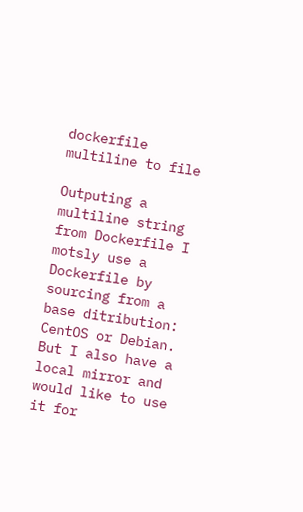dockerfile multiline to file

Outputing a multiline string from Dockerfile I motsly use a Dockerfile by sourcing from a base ditribution: CentOS or Debian. But I also have a local mirror and would like to use it for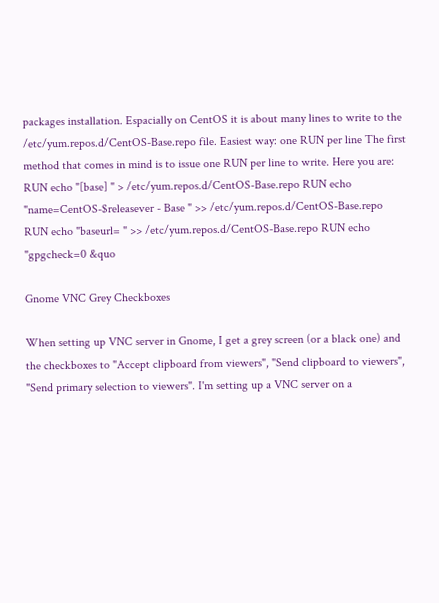packages installation. Espacially on CentOS it is about many lines to write to the /etc/yum.repos.d/CentOS-Base.repo file. Easiest way: one RUN per line The first method that comes in mind is to issue one RUN per line to write. Here you are: RUN echo "[base] " > /etc/yum.repos.d/CentOS-Base.repo RUN echo "name=CentOS-$releasever - Base " >> /etc/yum.repos.d/CentOS-Base.repo RUN echo "baseurl= " >> /etc/yum.repos.d/CentOS-Base.repo RUN echo "gpgcheck=0 &quo

Gnome VNC Grey Checkboxes

When setting up VNC server in Gnome, I get a grey screen (or a black one) and the checkboxes to "Accept clipboard from viewers", "Send clipboard to viewers", "Send primary selection to viewers". I'm setting up a VNC server on a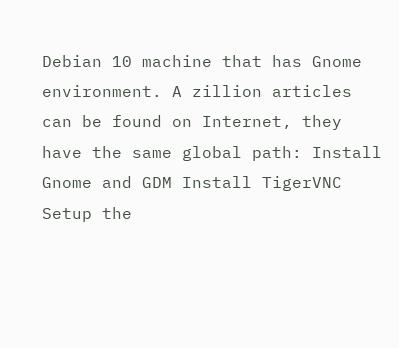Debian 10 machine that has Gnome environment. A zillion articles can be found on Internet, they have the same global path: Install Gnome and GDM Install TigerVNC Setup the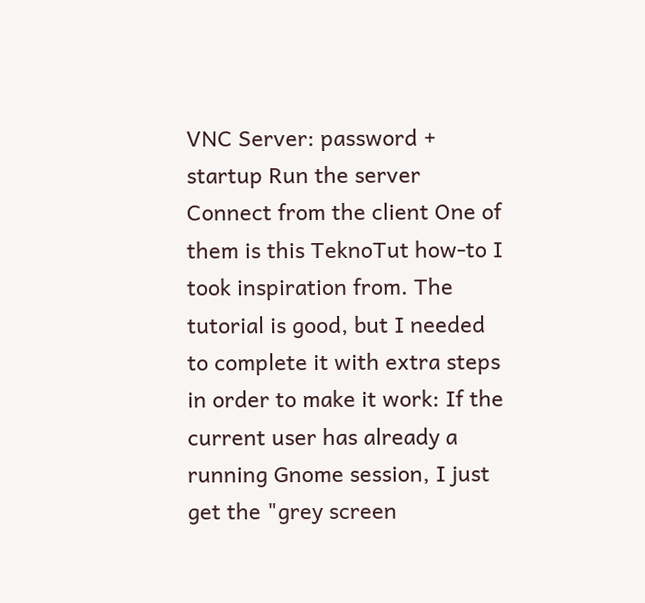VNC Server: password + startup Run the server Connect from the client One of them is this TeknoTut how-to I took inspiration from. The tutorial is good, but I needed to complete it with extra steps in order to make it work: If the current user has already a running Gnome session, I just get the "grey screen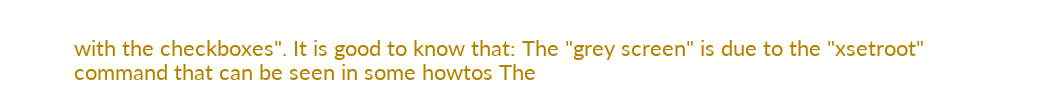with the checkboxes". It is good to know that: The "grey screen" is due to the "xsetroot" command that can be seen in some howtos The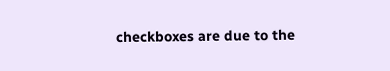checkboxes are due to the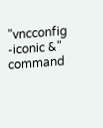"vncconfig -iconic &" command